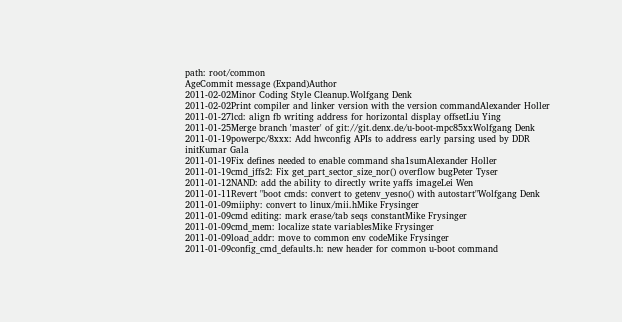path: root/common
AgeCommit message (Expand)Author
2011-02-02Minor Coding Style Cleanup.Wolfgang Denk
2011-02-02Print compiler and linker version with the version commandAlexander Holler
2011-01-27lcd: align fb writing address for horizontal display offsetLiu Ying
2011-01-25Merge branch 'master' of git://git.denx.de/u-boot-mpc85xxWolfgang Denk
2011-01-19powerpc/8xxx: Add hwconfig APIs to address early parsing used by DDR initKumar Gala
2011-01-19Fix defines needed to enable command sha1sumAlexander Holler
2011-01-19cmd_jffs2: Fix get_part_sector_size_nor() overflow bugPeter Tyser
2011-01-12NAND: add the ability to directly write yaffs imageLei Wen
2011-01-11Revert "boot cmds: convert to getenv_yesno() with autostart"Wolfgang Denk
2011-01-09miiphy: convert to linux/mii.hMike Frysinger
2011-01-09cmd editing: mark erase/tab seqs constantMike Frysinger
2011-01-09cmd_mem: localize state variablesMike Frysinger
2011-01-09load_addr: move to common env codeMike Frysinger
2011-01-09config_cmd_defaults.h: new header for common u-boot command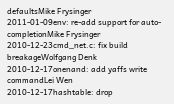defaultsMike Frysinger
2011-01-09env: re-add support for auto-completionMike Frysinger
2010-12-23cmd_net.c: fix build breakageWolfgang Denk
2010-12-17onenand: add yaffs write commandLei Wen
2010-12-17hashtable: drop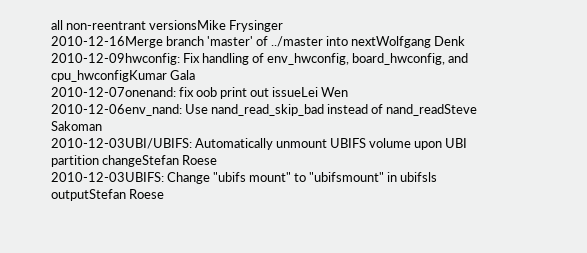all non-reentrant versionsMike Frysinger
2010-12-16Merge branch 'master' of ../master into nextWolfgang Denk
2010-12-09hwconfig: Fix handling of env_hwconfig, board_hwconfig, and cpu_hwconfigKumar Gala
2010-12-07onenand: fix oob print out issueLei Wen
2010-12-06env_nand: Use nand_read_skip_bad instead of nand_readSteve Sakoman
2010-12-03UBI/UBIFS: Automatically unmount UBIFS volume upon UBI partition changeStefan Roese
2010-12-03UBIFS: Change "ubifs mount" to "ubifsmount" in ubifsls outputStefan Roese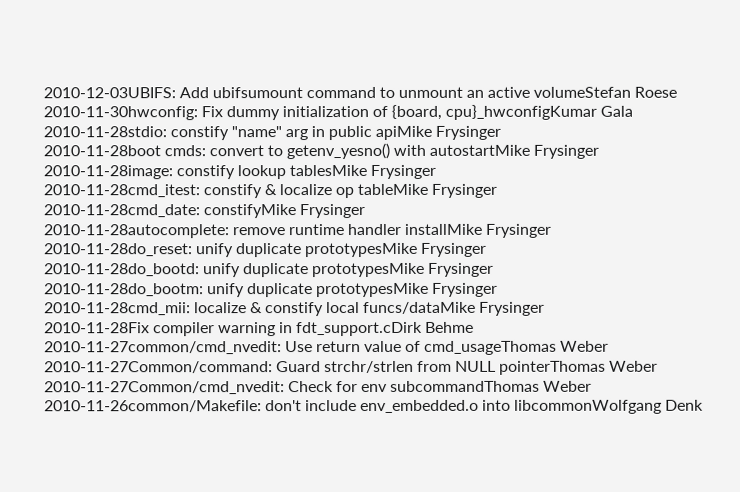2010-12-03UBIFS: Add ubifsumount command to unmount an active volumeStefan Roese
2010-11-30hwconfig: Fix dummy initialization of {board, cpu}_hwconfigKumar Gala
2010-11-28stdio: constify "name" arg in public apiMike Frysinger
2010-11-28boot cmds: convert to getenv_yesno() with autostartMike Frysinger
2010-11-28image: constify lookup tablesMike Frysinger
2010-11-28cmd_itest: constify & localize op tableMike Frysinger
2010-11-28cmd_date: constifyMike Frysinger
2010-11-28autocomplete: remove runtime handler installMike Frysinger
2010-11-28do_reset: unify duplicate prototypesMike Frysinger
2010-11-28do_bootd: unify duplicate prototypesMike Frysinger
2010-11-28do_bootm: unify duplicate prototypesMike Frysinger
2010-11-28cmd_mii: localize & constify local funcs/dataMike Frysinger
2010-11-28Fix compiler warning in fdt_support.cDirk Behme
2010-11-27common/cmd_nvedit: Use return value of cmd_usageThomas Weber
2010-11-27Common/command: Guard strchr/strlen from NULL pointerThomas Weber
2010-11-27Common/cmd_nvedit: Check for env subcommandThomas Weber
2010-11-26common/Makefile: don't include env_embedded.o into libcommonWolfgang Denk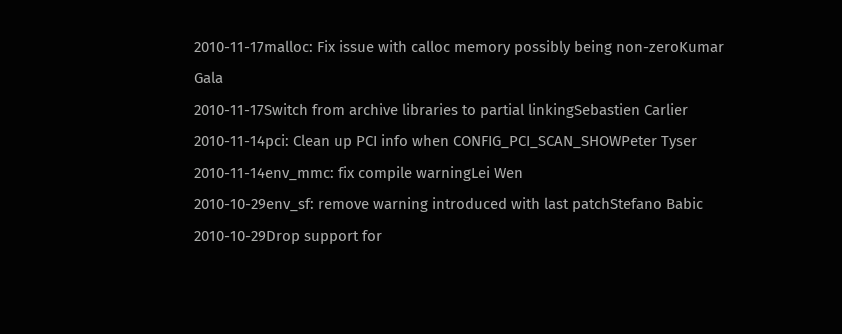2010-11-17malloc: Fix issue with calloc memory possibly being non-zeroKumar Gala
2010-11-17Switch from archive libraries to partial linkingSebastien Carlier
2010-11-14pci: Clean up PCI info when CONFIG_PCI_SCAN_SHOWPeter Tyser
2010-11-14env_mmc: fix compile warningLei Wen
2010-10-29env_sf: remove warning introduced with last patchStefano Babic
2010-10-29Drop support for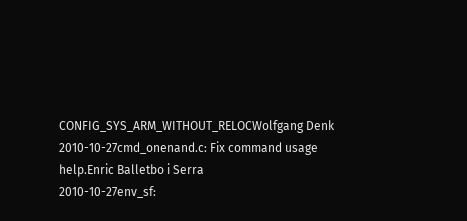CONFIG_SYS_ARM_WITHOUT_RELOCWolfgang Denk
2010-10-27cmd_onenand.c: Fix command usage help.Enric Balletbo i Serra
2010-10-27env_sf: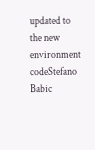updated to the new environment codeStefano Babic